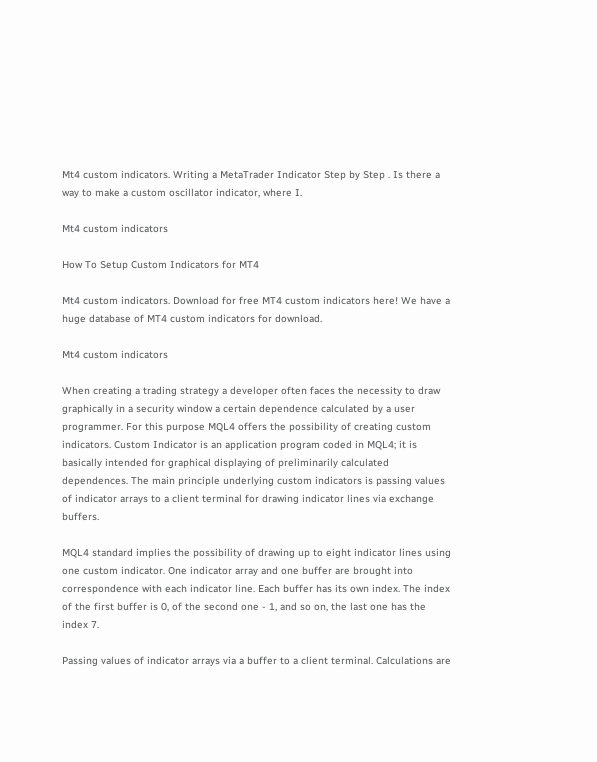Mt4 custom indicators. Writing a MetaTrader Indicator Step by Step . Is there a way to make a custom oscillator indicator, where I.

Mt4 custom indicators

How To Setup Custom Indicators for MT4

Mt4 custom indicators. Download for free MT4 custom indicators here! We have a huge database of MT4 custom indicators for download.

Mt4 custom indicators

When creating a trading strategy a developer often faces the necessity to draw graphically in a security window a certain dependence calculated by a user programmer. For this purpose MQL4 offers the possibility of creating custom indicators. Custom Indicator is an application program coded in MQL4; it is basically intended for graphical displaying of preliminarily calculated dependences. The main principle underlying custom indicators is passing values of indicator arrays to a client terminal for drawing indicator lines via exchange buffers.

MQL4 standard implies the possibility of drawing up to eight indicator lines using one custom indicator. One indicator array and one buffer are brought into correspondence with each indicator line. Each buffer has its own index. The index of the first buffer is 0, of the second one - 1, and so on, the last one has the index 7.

Passing values of indicator arrays via a buffer to a client terminal. Calculations are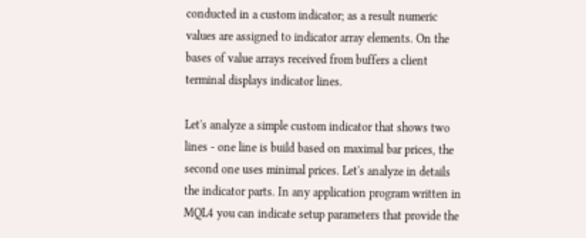conducted in a custom indicator; as a result numeric values are assigned to indicator array elements. On the bases of value arrays received from buffers a client terminal displays indicator lines.

Let's analyze a simple custom indicator that shows two lines - one line is build based on maximal bar prices, the second one uses minimal prices. Let's analyze in details the indicator parts. In any application program written in MQL4 you can indicate setup parameters that provide the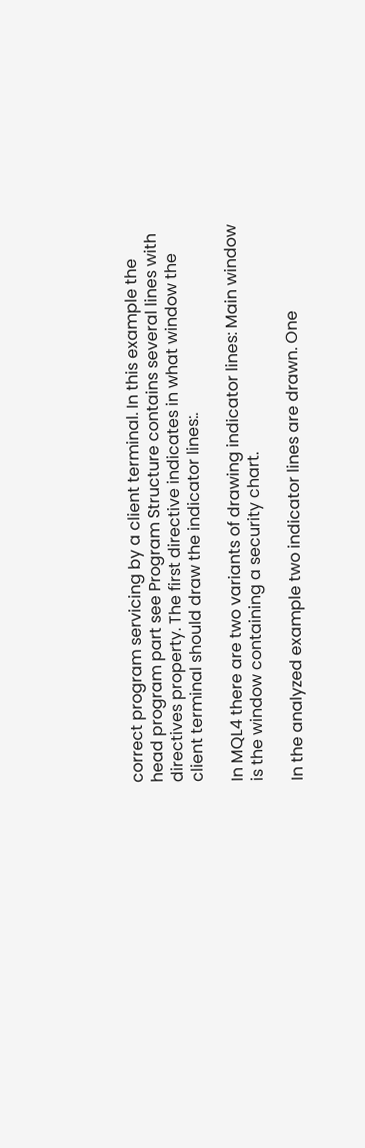correct program servicing by a client terminal. In this example the head program part see Program Structure contains several lines with directives property. The first directive indicates in what window the client terminal should draw the indicator lines:.

In MQL4 there are two variants of drawing indicator lines: Main window is the window containing a security chart.

In the analyzed example two indicator lines are drawn. One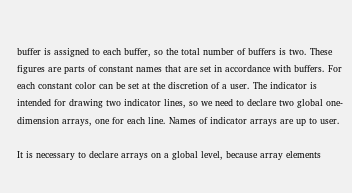buffer is assigned to each buffer, so the total number of buffers is two. These figures are parts of constant names that are set in accordance with buffers. For each constant color can be set at the discretion of a user. The indicator is intended for drawing two indicator lines, so we need to declare two global one-dimension arrays, one for each line. Names of indicator arrays are up to user.

It is necessary to declare arrays on a global level, because array elements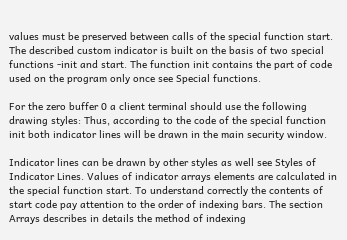values must be preserved between calls of the special function start. The described custom indicator is built on the basis of two special functions -init and start. The function init contains the part of code used on the program only once see Special functions.

For the zero buffer 0 a client terminal should use the following drawing styles: Thus, according to the code of the special function init both indicator lines will be drawn in the main security window.

Indicator lines can be drawn by other styles as well see Styles of Indicator Lines. Values of indicator arrays elements are calculated in the special function start. To understand correctly the contents of start code pay attention to the order of indexing bars. The section Arrays describes in details the method of indexing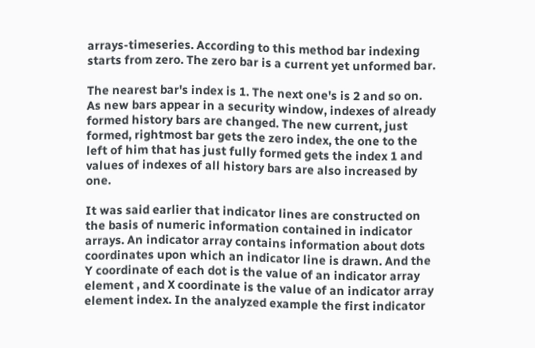arrays-timeseries. According to this method bar indexing starts from zero. The zero bar is a current yet unformed bar.

The nearest bar's index is 1. The next one's is 2 and so on. As new bars appear in a security window, indexes of already formed history bars are changed. The new current, just formed, rightmost bar gets the zero index, the one to the left of him that has just fully formed gets the index 1 and values of indexes of all history bars are also increased by one.

It was said earlier that indicator lines are constructed on the basis of numeric information contained in indicator arrays. An indicator array contains information about dots coordinates upon which an indicator line is drawn. And the Y coordinate of each dot is the value of an indicator array element , and X coordinate is the value of an indicator array element index. In the analyzed example the first indicator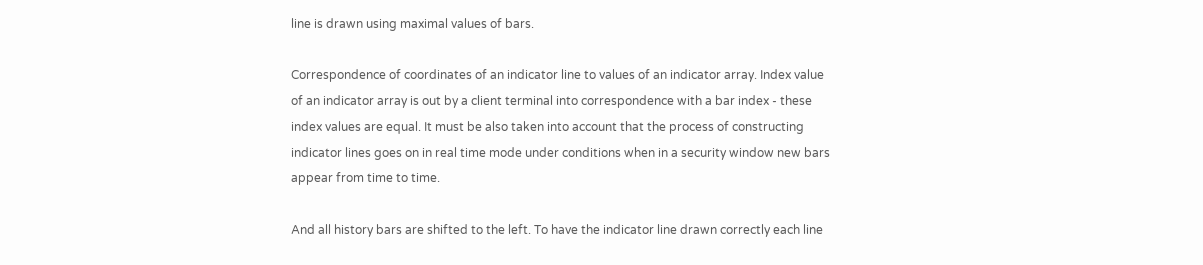line is drawn using maximal values of bars.

Correspondence of coordinates of an indicator line to values of an indicator array. Index value of an indicator array is out by a client terminal into correspondence with a bar index - these index values are equal. It must be also taken into account that the process of constructing indicator lines goes on in real time mode under conditions when in a security window new bars appear from time to time.

And all history bars are shifted to the left. To have the indicator line drawn correctly each line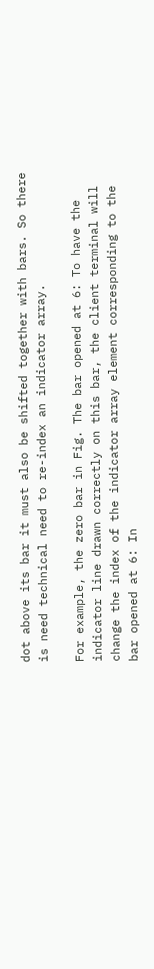dot above its bar it must also be shifted together with bars. So there is need technical need to re-index an indicator array.

For example, the zero bar in Fig. The bar opened at 6: To have the indicator line drawn correctly on this bar, the client terminal will change the index of the indicator array element corresponding to the bar opened at 6: In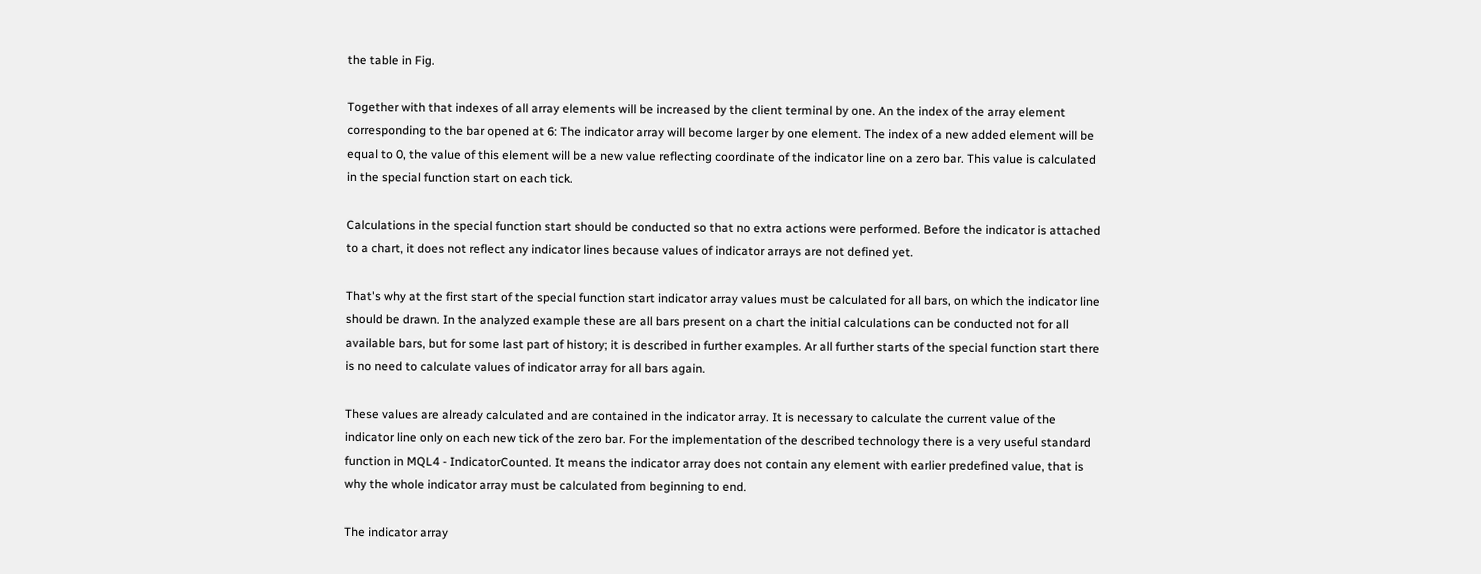the table in Fig.

Together with that indexes of all array elements will be increased by the client terminal by one. An the index of the array element corresponding to the bar opened at 6: The indicator array will become larger by one element. The index of a new added element will be equal to 0, the value of this element will be a new value reflecting coordinate of the indicator line on a zero bar. This value is calculated in the special function start on each tick.

Calculations in the special function start should be conducted so that no extra actions were performed. Before the indicator is attached to a chart, it does not reflect any indicator lines because values of indicator arrays are not defined yet.

That's why at the first start of the special function start indicator array values must be calculated for all bars, on which the indicator line should be drawn. In the analyzed example these are all bars present on a chart the initial calculations can be conducted not for all available bars, but for some last part of history; it is described in further examples. Ar all further starts of the special function start there is no need to calculate values of indicator array for all bars again.

These values are already calculated and are contained in the indicator array. It is necessary to calculate the current value of the indicator line only on each new tick of the zero bar. For the implementation of the described technology there is a very useful standard function in MQL4 - IndicatorCounted. It means the indicator array does not contain any element with earlier predefined value, that is why the whole indicator array must be calculated from beginning to end.

The indicator array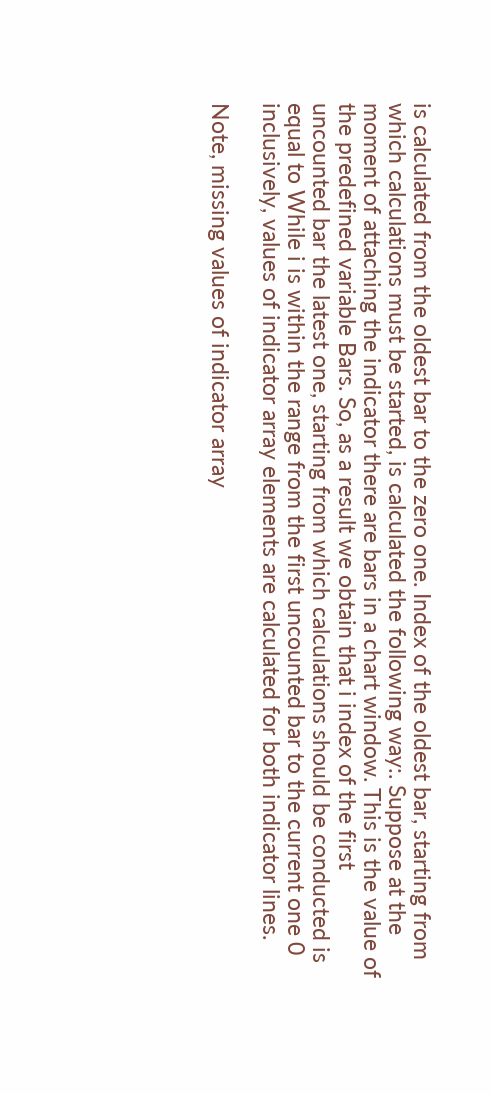is calculated from the oldest bar to the zero one. Index of the oldest bar, starting from which calculations must be started, is calculated the following way:. Suppose at the moment of attaching the indicator there are bars in a chart window. This is the value of the predefined variable Bars. So, as a result we obtain that i index of the first uncounted bar the latest one, starting from which calculations should be conducted is equal to While i is within the range from the first uncounted bar to the current one 0 inclusively, values of indicator array elements are calculated for both indicator lines.

Note, missing values of indicator array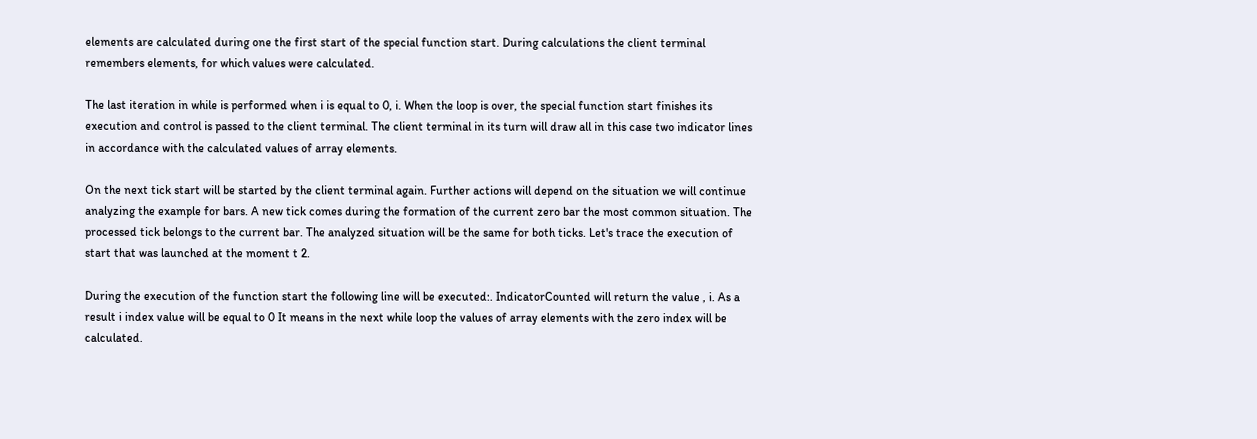elements are calculated during one the first start of the special function start. During calculations the client terminal remembers elements, for which values were calculated.

The last iteration in while is performed when i is equal to 0, i. When the loop is over, the special function start finishes its execution and control is passed to the client terminal. The client terminal in its turn will draw all in this case two indicator lines in accordance with the calculated values of array elements.

On the next tick start will be started by the client terminal again. Further actions will depend on the situation we will continue analyzing the example for bars. A new tick comes during the formation of the current zero bar the most common situation. The processed tick belongs to the current bar. The analyzed situation will be the same for both ticks. Let's trace the execution of start that was launched at the moment t 2.

During the execution of the function start the following line will be executed:. IndicatorCounted will return the value , i. As a result i index value will be equal to 0 It means in the next while loop the values of array elements with the zero index will be calculated.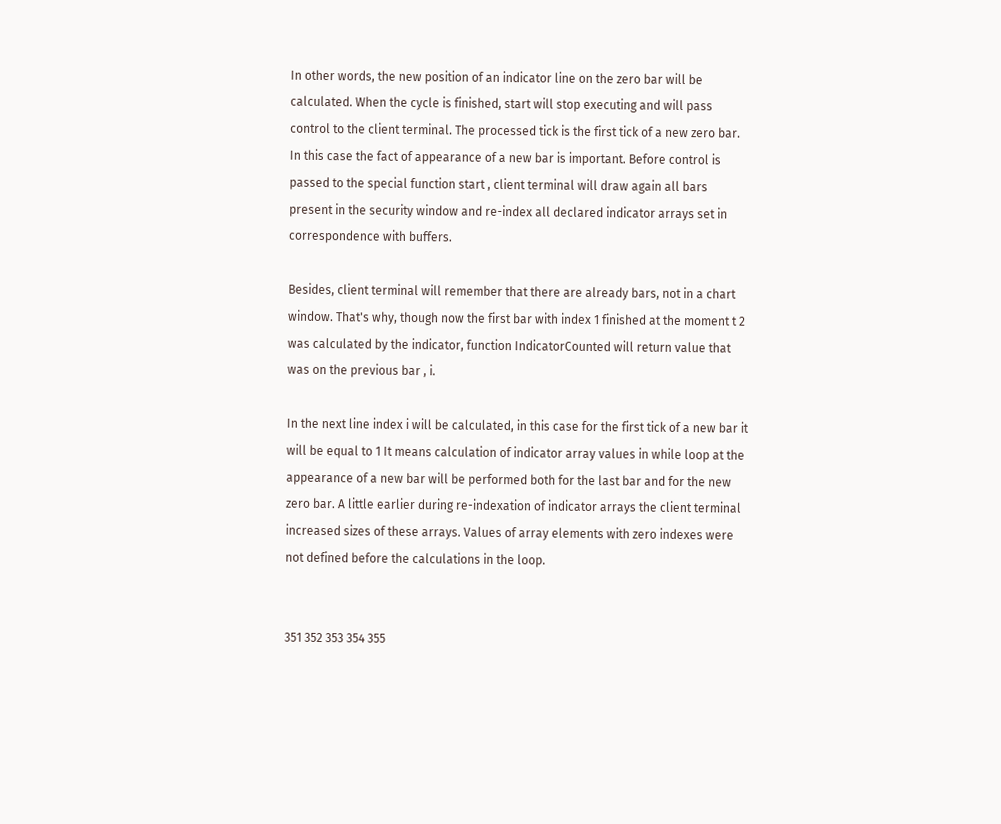In other words, the new position of an indicator line on the zero bar will be calculated. When the cycle is finished, start will stop executing and will pass control to the client terminal. The processed tick is the first tick of a new zero bar. In this case the fact of appearance of a new bar is important. Before control is passed to the special function start , client terminal will draw again all bars present in the security window and re-index all declared indicator arrays set in correspondence with buffers.

Besides, client terminal will remember that there are already bars, not in a chart window. That's why, though now the first bar with index 1 finished at the moment t 2 was calculated by the indicator, function IndicatorCounted will return value that was on the previous bar , i.

In the next line index i will be calculated, in this case for the first tick of a new bar it will be equal to 1 It means calculation of indicator array values in while loop at the appearance of a new bar will be performed both for the last bar and for the new zero bar. A little earlier during re-indexation of indicator arrays the client terminal increased sizes of these arrays. Values of array elements with zero indexes were not defined before the calculations in the loop.


351 352 353 354 355